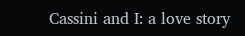Cassini and I: a love story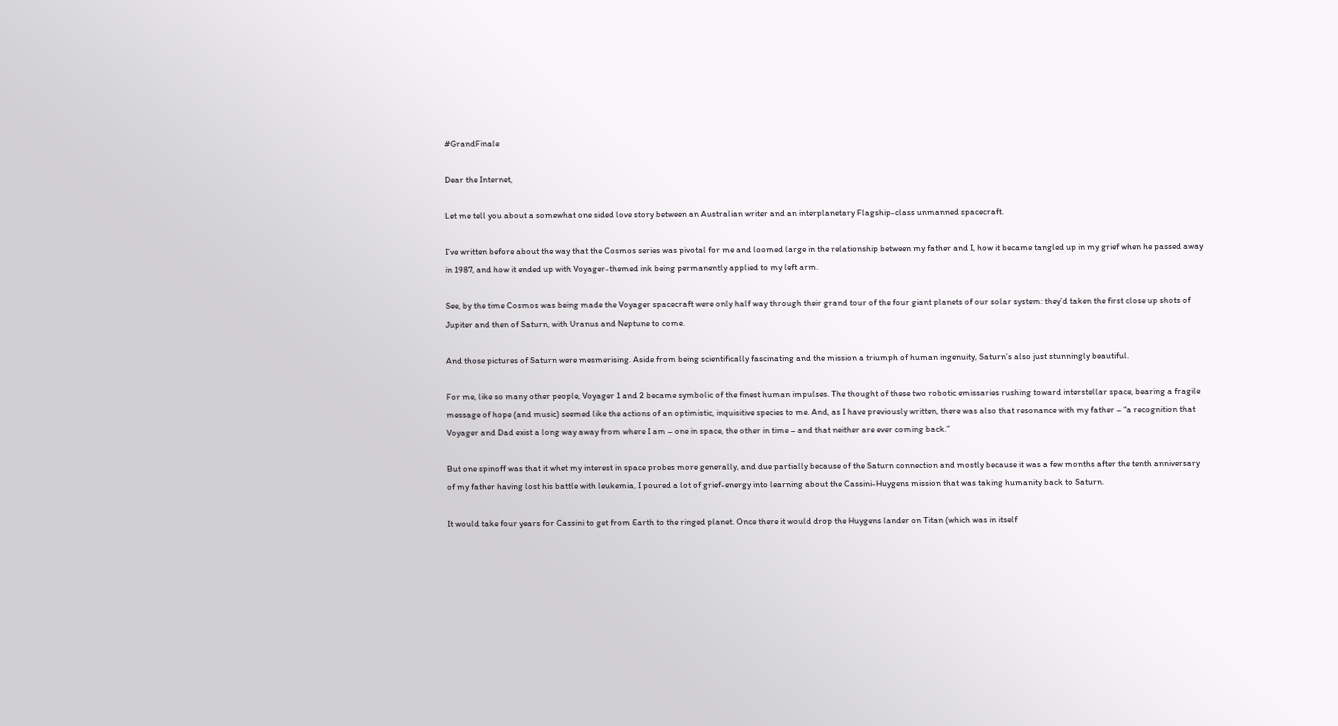#GrandFinale

Dear the Internet,

Let me tell you about a somewhat one sided love story between an Australian writer and an interplanetary Flagship-class unmanned spacecraft.

I’ve written before about the way that the Cosmos series was pivotal for me and loomed large in the relationship between my father and I, how it became tangled up in my grief when he passed away in 1987, and how it ended up with Voyager-themed ink being permanently applied to my left arm.

See, by the time Cosmos was being made the Voyager spacecraft were only half way through their grand tour of the four giant planets of our solar system: they’d taken the first close up shots of Jupiter and then of Saturn, with Uranus and Neptune to come.

And those pictures of Saturn were mesmerising. Aside from being scientifically fascinating and the mission a triumph of human ingenuity, Saturn’s also just stunningly beautiful.

For me, like so many other people, Voyager 1 and 2 became symbolic of the finest human impulses. The thought of these two robotic emissaries rushing toward interstellar space, bearing a fragile message of hope (and music) seemed like the actions of an optimistic, inquisitive species to me. And, as I have previously written, there was also that resonance with my father – “a recognition that Voyager and Dad exist a long way away from where I am – one in space, the other in time – and that neither are ever coming back.”

But one spinoff was that it whet my interest in space probes more generally, and due partially because of the Saturn connection and mostly because it was a few months after the tenth anniversary of my father having lost his battle with leukemia, I poured a lot of grief-energy into learning about the Cassini-Huygens mission that was taking humanity back to Saturn.

It would take four years for Cassini to get from Earth to the ringed planet. Once there it would drop the Huygens lander on Titan (which was in itself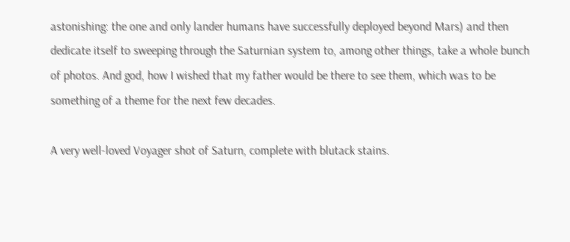astonishing: the one and only lander humans have successfully deployed beyond Mars) and then dedicate itself to sweeping through the Saturnian system to, among other things, take a whole bunch of photos. And god, how I wished that my father would be there to see them, which was to be something of a theme for the next few decades.

A very well-loved Voyager shot of Saturn, complete with blutack stains.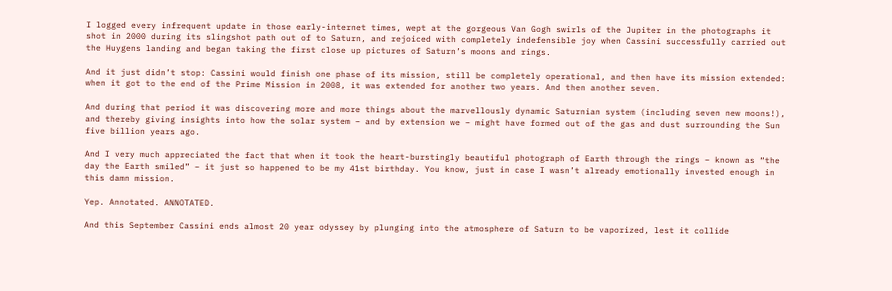I logged every infrequent update in those early-internet times, wept at the gorgeous Van Gogh swirls of the Jupiter in the photographs it shot in 2000 during its slingshot path out of to Saturn, and rejoiced with completely indefensible joy when Cassini successfully carried out the Huygens landing and began taking the first close up pictures of Saturn’s moons and rings.

And it just didn’t stop: Cassini would finish one phase of its mission, still be completely operational, and then have its mission extended: when it got to the end of the Prime Mission in 2008, it was extended for another two years. And then another seven.

And during that period it was discovering more and more things about the marvellously dynamic Saturnian system (including seven new moons!), and thereby giving insights into how the solar system – and by extension we – might have formed out of the gas and dust surrounding the Sun five billion years ago.

And I very much appreciated the fact that when it took the heart-burstingly beautiful photograph of Earth through the rings – known as “the day the Earth smiled” – it just so happened to be my 41st birthday. You know, just in case I wasn’t already emotionally invested enough in this damn mission.

Yep. Annotated. ANNOTATED.

And this September Cassini ends almost 20 year odyssey by plunging into the atmosphere of Saturn to be vaporized, lest it collide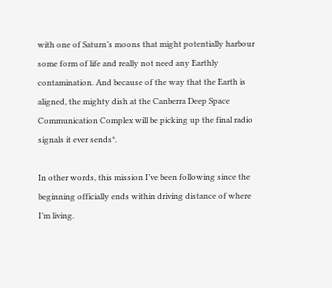with one of Saturn’s moons that might potentially harbour some form of life and really not need any Earthly contamination. And because of the way that the Earth is aligned, the mighty dish at the Canberra Deep Space Communication Complex will be picking up the final radio signals it ever sends*.

In other words, this mission I’ve been following since the beginning officially ends within driving distance of where I’m living.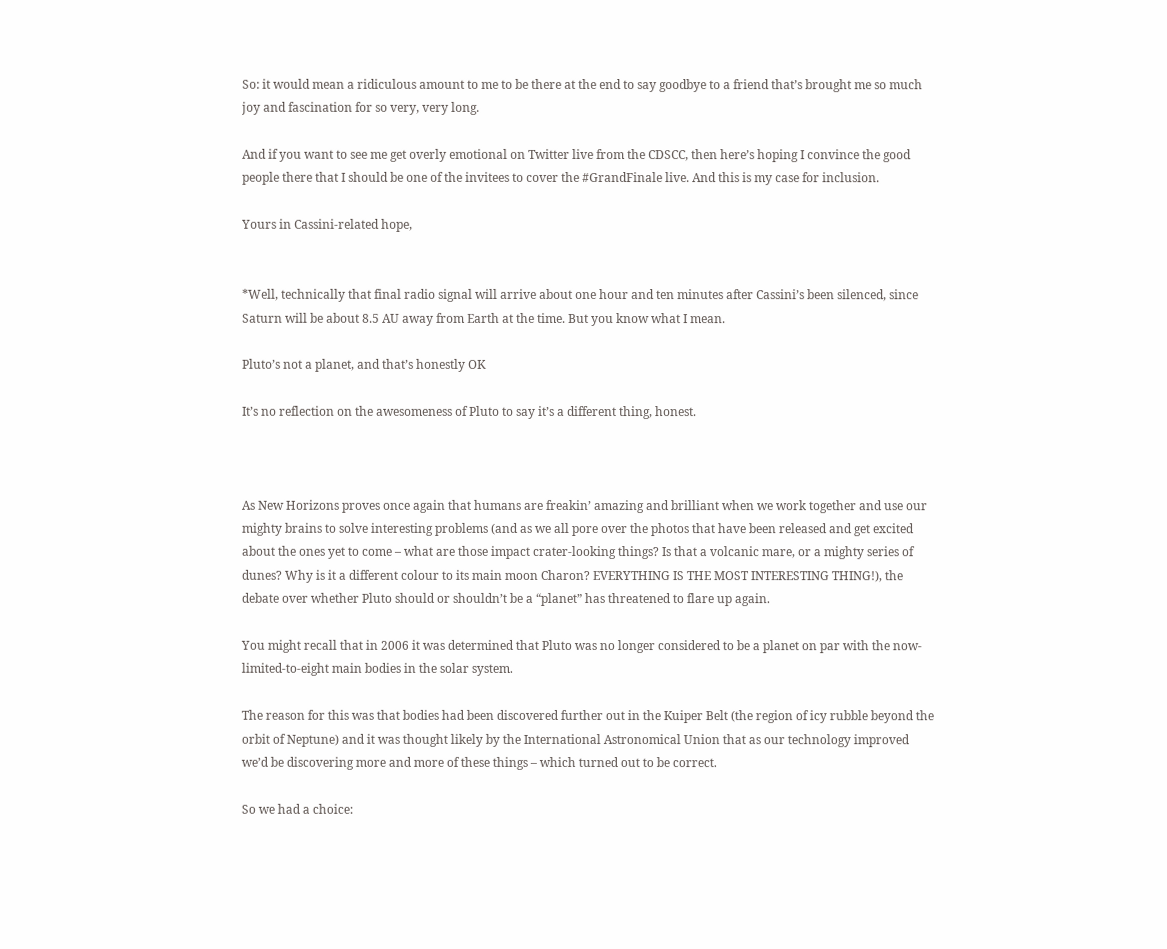So: it would mean a ridiculous amount to me to be there at the end to say goodbye to a friend that’s brought me so much joy and fascination for so very, very long.

And if you want to see me get overly emotional on Twitter live from the CDSCC, then here’s hoping I convince the good people there that I should be one of the invitees to cover the #GrandFinale live. And this is my case for inclusion.

Yours in Cassini-related hope,


*Well, technically that final radio signal will arrive about one hour and ten minutes after Cassini’s been silenced, since Saturn will be about 8.5 AU away from Earth at the time. But you know what I mean.

Pluto’s not a planet, and that’s honestly OK

It’s no reflection on the awesomeness of Pluto to say it’s a different thing, honest.



As New Horizons proves once again that humans are freakin’ amazing and brilliant when we work together and use our mighty brains to solve interesting problems (and as we all pore over the photos that have been released and get excited about the ones yet to come – what are those impact crater-looking things? Is that a volcanic mare, or a mighty series of dunes? Why is it a different colour to its main moon Charon? EVERYTHING IS THE MOST INTERESTING THING!), the debate over whether Pluto should or shouldn’t be a “planet” has threatened to flare up again.

You might recall that in 2006 it was determined that Pluto was no longer considered to be a planet on par with the now-limited-to-eight main bodies in the solar system.

The reason for this was that bodies had been discovered further out in the Kuiper Belt (the region of icy rubble beyond the orbit of Neptune) and it was thought likely by the International Astronomical Union that as our technology improved we’d be discovering more and more of these things – which turned out to be correct.

So we had a choice: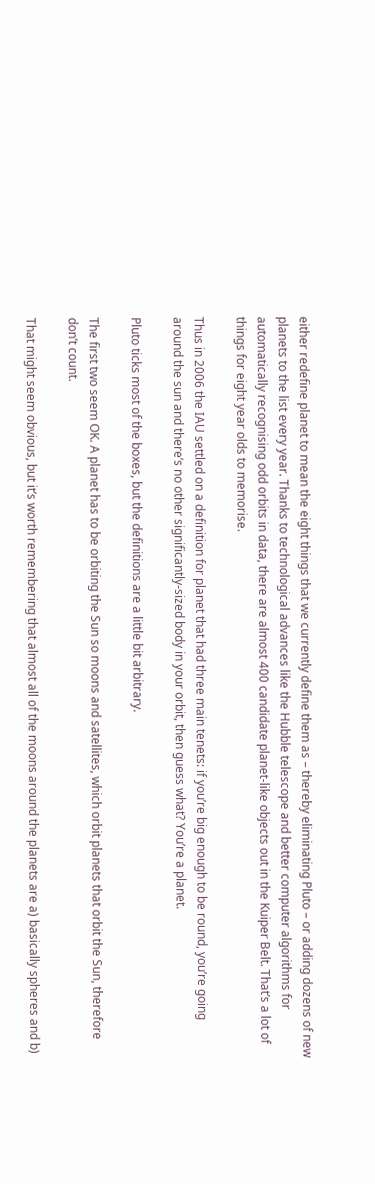either redefine planet to mean the eight things that we currently define them as – thereby eliminating Pluto – or adding dozens of new planets to the list every year. Thanks to technological advances like the Hubble telescope and better computer algorithms for automatically recognising odd orbits in data, there are almost 400 candidate planet-like objects out in the Kuiper Belt. That’s a lot of things for eight year olds to memorise.

Thus in 2006 the IAU settled on a definition for planet that had three main tenets: if you’re big enough to be round, you’re going around the sun and there’s no other significantly-sized body in your orbit, then guess what? You’re a planet.

Pluto ticks most of the boxes, but the definitions are a little bit arbitrary.

The first two seem OK. A planet has to be orbiting the Sun so moons and satellites, which orbit planets that orbit the Sun, therefore don’t count.

That might seem obvious, but it’s worth remembering that almost all of the moons around the planets are a) basically spheres and b)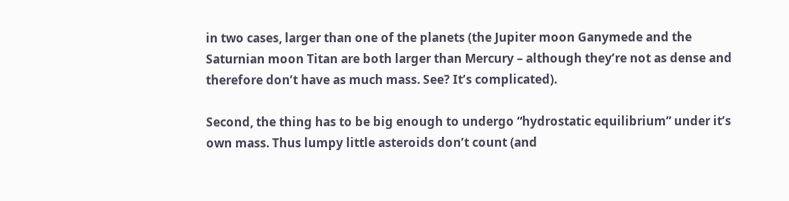in two cases, larger than one of the planets (the Jupiter moon Ganymede and the Saturnian moon Titan are both larger than Mercury – although they’re not as dense and therefore don’t have as much mass. See? It’s complicated).

Second, the thing has to be big enough to undergo “hydrostatic equilibrium” under it’s own mass. Thus lumpy little asteroids don’t count (and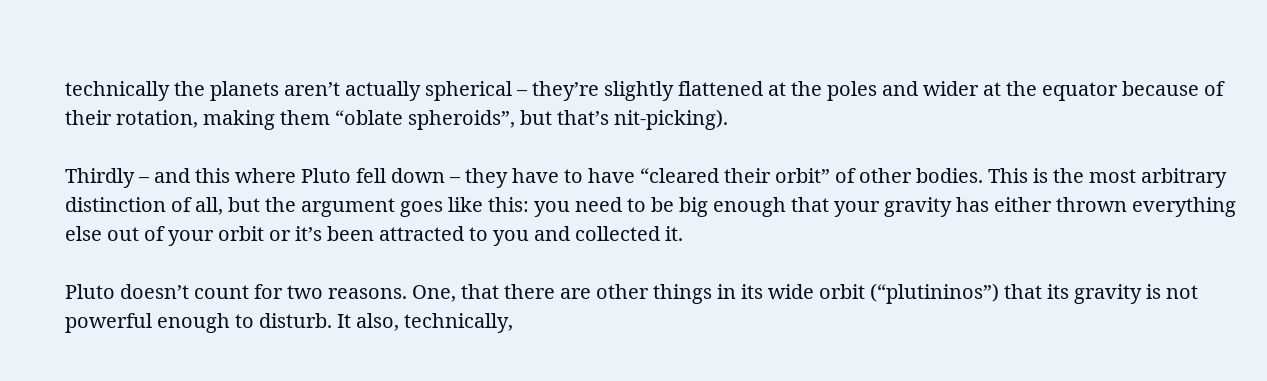technically the planets aren’t actually spherical – they’re slightly flattened at the poles and wider at the equator because of their rotation, making them “oblate spheroids”, but that’s nit-picking).

Thirdly – and this where Pluto fell down – they have to have “cleared their orbit” of other bodies. This is the most arbitrary distinction of all, but the argument goes like this: you need to be big enough that your gravity has either thrown everything else out of your orbit or it’s been attracted to you and collected it.

Pluto doesn’t count for two reasons. One, that there are other things in its wide orbit (“plutininos”) that its gravity is not powerful enough to disturb. It also, technically,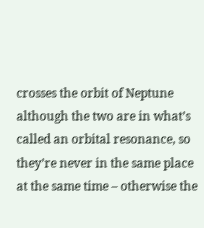crosses the orbit of Neptune although the two are in what’s called an orbital resonance, so they’re never in the same place at the same time – otherwise the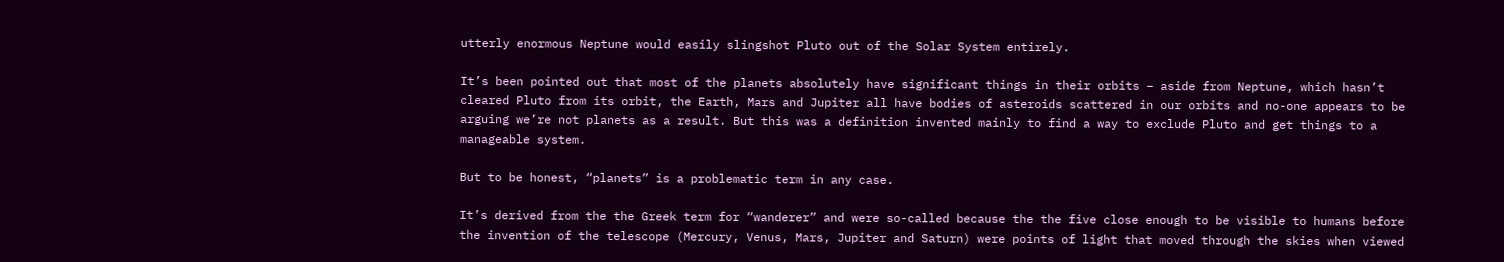utterly enormous Neptune would easily slingshot Pluto out of the Solar System entirely.

It’s been pointed out that most of the planets absolutely have significant things in their orbits – aside from Neptune, which hasn’t cleared Pluto from its orbit, the Earth, Mars and Jupiter all have bodies of asteroids scattered in our orbits and no-one appears to be arguing we’re not planets as a result. But this was a definition invented mainly to find a way to exclude Pluto and get things to a manageable system.

But to be honest, “planets” is a problematic term in any case.

It’s derived from the the Greek term for “wanderer” and were so-called because the the five close enough to be visible to humans before the invention of the telescope (Mercury, Venus, Mars, Jupiter and Saturn) were points of light that moved through the skies when viewed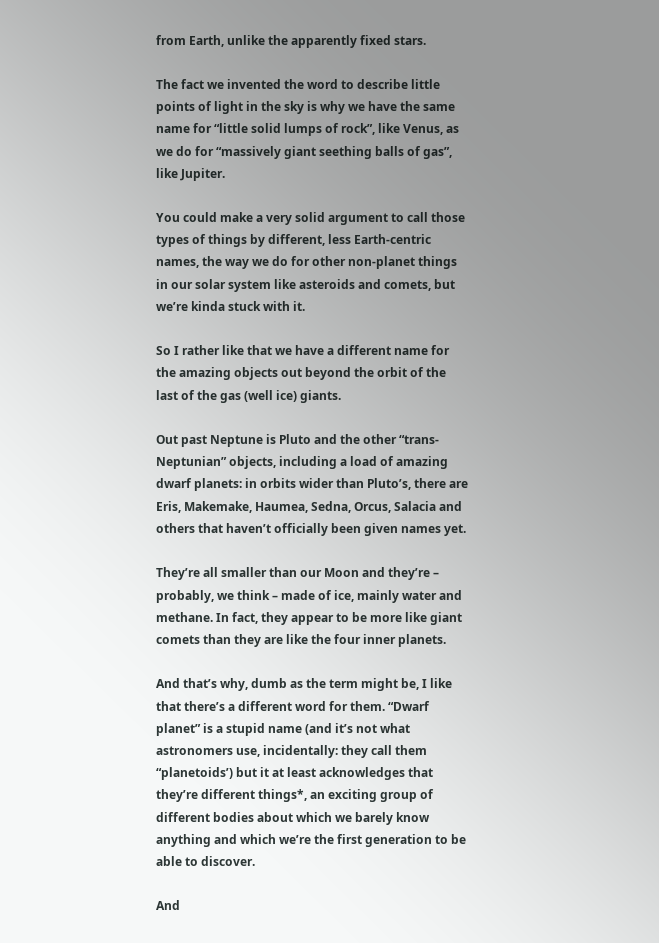from Earth, unlike the apparently fixed stars.

The fact we invented the word to describe little points of light in the sky is why we have the same name for “little solid lumps of rock”, like Venus, as we do for “massively giant seething balls of gas”, like Jupiter.

You could make a very solid argument to call those types of things by different, less Earth-centric names, the way we do for other non-planet things in our solar system like asteroids and comets, but we’re kinda stuck with it.

So I rather like that we have a different name for the amazing objects out beyond the orbit of the last of the gas (well ice) giants.

Out past Neptune is Pluto and the other “trans-Neptunian” objects, including a load of amazing dwarf planets: in orbits wider than Pluto’s, there are Eris, Makemake, Haumea, Sedna, Orcus, Salacia and others that haven’t officially been given names yet.

They’re all smaller than our Moon and they’re – probably, we think – made of ice, mainly water and methane. In fact, they appear to be more like giant comets than they are like the four inner planets.

And that’s why, dumb as the term might be, I like that there’s a different word for them. “Dwarf planet” is a stupid name (and it’s not what astronomers use, incidentally: they call them “planetoids’) but it at least acknowledges that they’re different things*, an exciting group of different bodies about which we barely know anything and which we’re the first generation to be able to discover.

And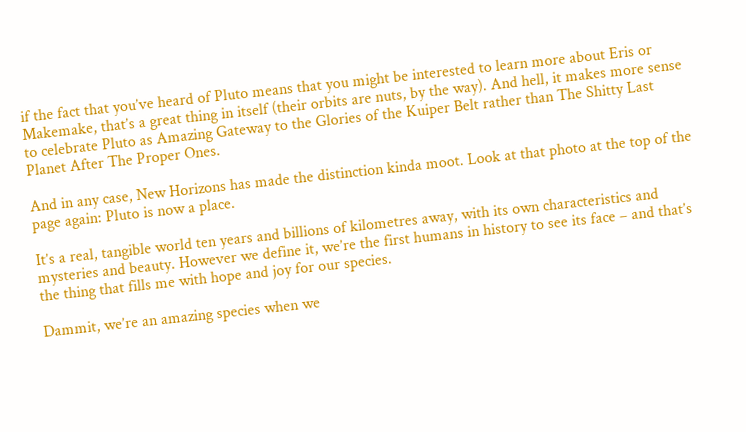if the fact that you’ve heard of Pluto means that you might be interested to learn more about Eris or Makemake, that’s a great thing in itself (their orbits are nuts, by the way). And hell, it makes more sense to celebrate Pluto as Amazing Gateway to the Glories of the Kuiper Belt rather than The Shitty Last Planet After The Proper Ones.

And in any case, New Horizons has made the distinction kinda moot. Look at that photo at the top of the page again: Pluto is now a place.

It’s a real, tangible world ten years and billions of kilometres away, with its own characteristics and mysteries and beauty. However we define it, we’re the first humans in history to see its face – and that’s the thing that fills me with hope and joy for our species.

Dammit, we’re an amazing species when we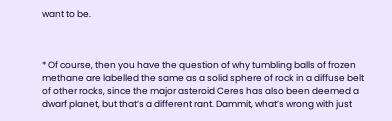want to be.



* Of course, then you have the question of why tumbling balls of frozen methane are labelled the same as a solid sphere of rock in a diffuse belt of other rocks, since the major asteroid Ceres has also been deemed a dwarf planet, but that’s a different rant. Dammit, what’s wrong with just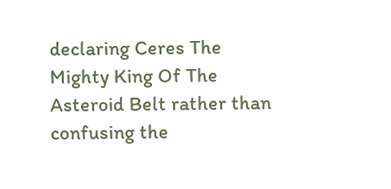declaring Ceres The Mighty King Of The Asteroid Belt rather than confusing the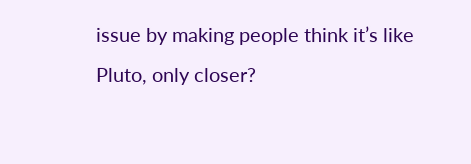issue by making people think it’s like Pluto, only closer?